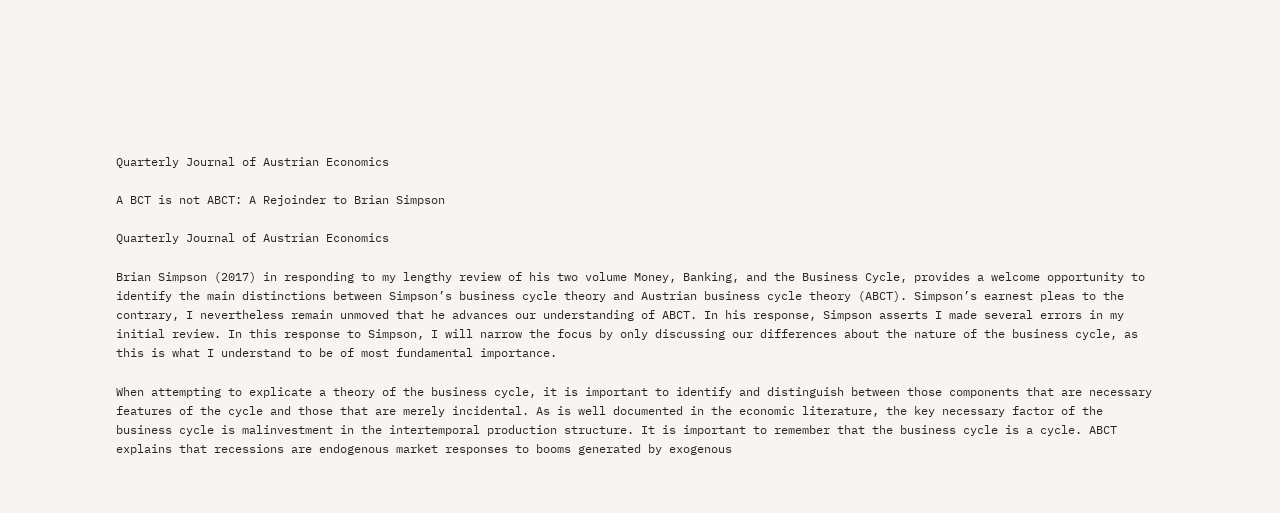Quarterly Journal of Austrian Economics

A BCT is not ABCT: A Rejoinder to Brian Simpson

Quarterly Journal of Austrian Economics

Brian Simpson (2017) in responding to my lengthy review of his two volume Money, Banking, and the Business Cycle, provides a welcome opportunity to identify the main distinctions between Simpson’s business cycle theory and Austrian business cycle theory (ABCT). Simpson’s earnest pleas to the contrary, I nevertheless remain unmoved that he advances our understanding of ABCT. In his response, Simpson asserts I made several errors in my initial review. In this response to Simpson, I will narrow the focus by only discussing our differences about the nature of the business cycle, as this is what I understand to be of most fundamental importance.

When attempting to explicate a theory of the business cycle, it is important to identify and distinguish between those components that are necessary features of the cycle and those that are merely incidental. As is well documented in the economic literature, the key necessary factor of the business cycle is malinvestment in the intertemporal production structure. It is important to remember that the business cycle is a cycle. ABCT explains that recessions are endogenous market responses to booms generated by exogenous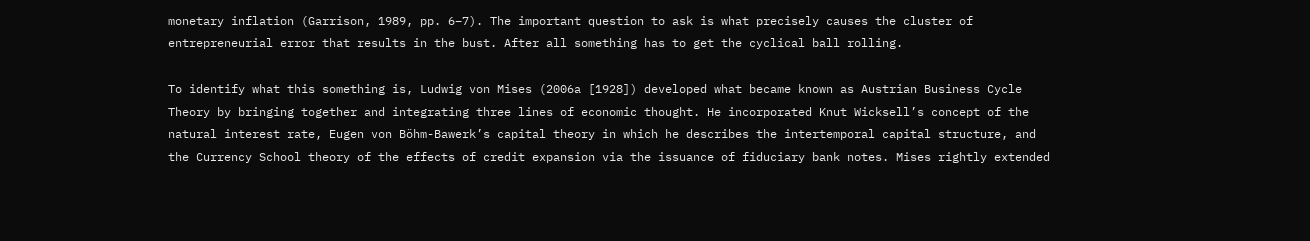monetary inflation (Garrison, 1989, pp. 6–7). The important question to ask is what precisely causes the cluster of entrepreneurial error that results in the bust. After all something has to get the cyclical ball rolling.

To identify what this something is, Ludwig von Mises (2006a [1928]) developed what became known as Austrian Business Cycle Theory by bringing together and integrating three lines of economic thought. He incorporated Knut Wicksell’s concept of the natural interest rate, Eugen von Böhm-Bawerk’s capital theory in which he describes the intertemporal capital structure, and the Currency School theory of the effects of credit expansion via the issuance of fiduciary bank notes. Mises rightly extended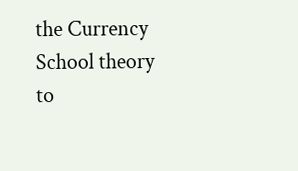the Currency School theory to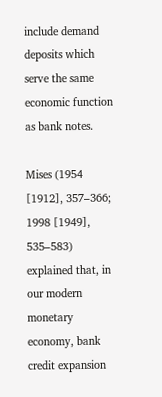include demand deposits which serve the same economic function as bank notes.

Mises (1954 [1912], 357–366; 1998 [1949], 535–583) explained that, in our modern monetary economy, bank credit expansion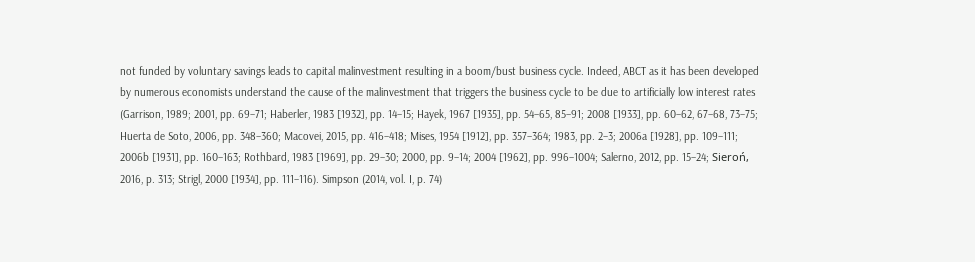not funded by voluntary savings leads to capital malinvestment resulting in a boom/bust business cycle. Indeed, ABCT as it has been developed by numerous economists understand the cause of the malinvestment that triggers the business cycle to be due to artificially low interest rates (Garrison, 1989; 2001, pp. 69–71; Haberler, 1983 [1932], pp. 14–15; Hayek, 1967 [1935], pp. 54–65, 85–91; 2008 [1933], pp. 60–62, 67–68, 73–75; Huerta de Soto, 2006, pp. 348–360; Macovei, 2015, pp. 416–418; Mises, 1954 [1912], pp. 357–364; 1983, pp. 2–3; 2006a [1928], pp. 109–111; 2006b [1931], pp. 160–163; Rothbard, 1983 [1969], pp. 29–30; 2000, pp. 9–14; 2004 [1962], pp. 996–1004; Salerno, 2012, pp. 15–24; Sieroń, 2016, p. 313; Strigl, 2000 [1934], pp. 111–116). Simpson (2014, vol. I, p. 74)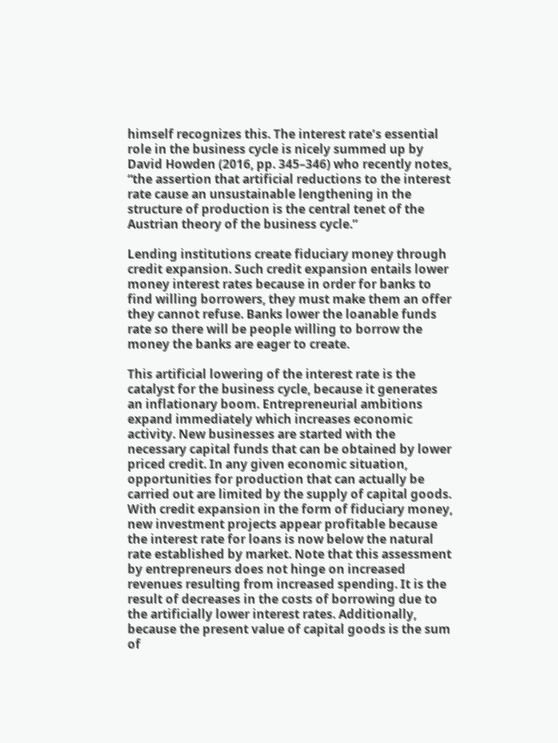himself recognizes this. The interest rate’s essential role in the business cycle is nicely summed up by David Howden (2016, pp. 345–346) who recently notes, “the assertion that artificial reductions to the interest rate cause an unsustainable lengthening in the structure of production is the central tenet of the Austrian theory of the business cycle.”

Lending institutions create fiduciary money through credit expansion. Such credit expansion entails lower money interest rates because in order for banks to find willing borrowers, they must make them an offer they cannot refuse. Banks lower the loanable funds rate so there will be people willing to borrow the money the banks are eager to create.

This artificial lowering of the interest rate is the catalyst for the business cycle, because it generates an inflationary boom. Entrepreneurial ambitions expand immediately which increases economic activity. New businesses are started with the necessary capital funds that can be obtained by lower priced credit. In any given economic situation, opportunities for production that can actually be carried out are limited by the supply of capital goods. With credit expansion in the form of fiduciary money, new investment projects appear profitable because the interest rate for loans is now below the natural rate established by market. Note that this assessment by entrepreneurs does not hinge on increased revenues resulting from increased spending. It is the result of decreases in the costs of borrowing due to the artificially lower interest rates. Additionally, because the present value of capital goods is the sum of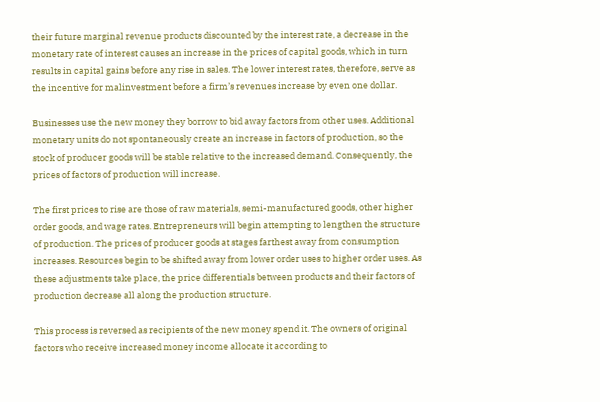their future marginal revenue products discounted by the interest rate, a decrease in the monetary rate of interest causes an increase in the prices of capital goods, which in turn results in capital gains before any rise in sales. The lower interest rates, therefore, serve as the incentive for malinvestment before a firm’s revenues increase by even one dollar.

Businesses use the new money they borrow to bid away factors from other uses. Additional monetary units do not spontaneously create an increase in factors of production, so the stock of producer goods will be stable relative to the increased demand. Consequently, the prices of factors of production will increase.

The first prices to rise are those of raw materials, semi-manufactured goods, other higher order goods, and wage rates. Entrepreneurs will begin attempting to lengthen the structure of production. The prices of producer goods at stages farthest away from consumption increases. Resources begin to be shifted away from lower order uses to higher order uses. As these adjustments take place, the price differentials between products and their factors of production decrease all along the production structure.

This process is reversed as recipients of the new money spend it. The owners of original factors who receive increased money income allocate it according to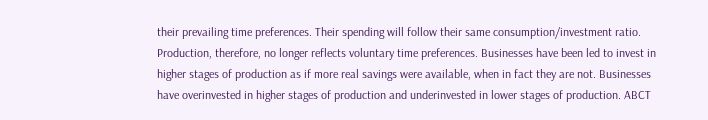their prevailing time preferences. Their spending will follow their same consumption/investment ratio. Production, therefore, no longer reflects voluntary time preferences. Businesses have been led to invest in higher stages of production as if more real savings were available, when in fact they are not. Businesses have overinvested in higher stages of production and underinvested in lower stages of production. ABCT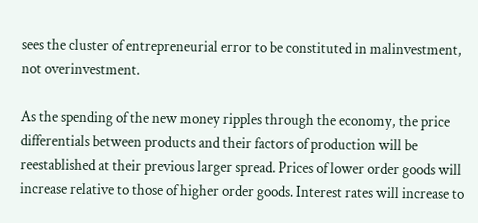sees the cluster of entrepreneurial error to be constituted in malinvestment, not overinvestment.

As the spending of the new money ripples through the economy, the price differentials between products and their factors of production will be reestablished at their previous larger spread. Prices of lower order goods will increase relative to those of higher order goods. Interest rates will increase to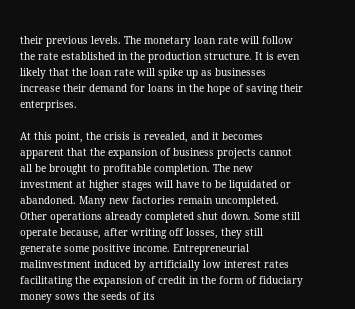their previous levels. The monetary loan rate will follow the rate established in the production structure. It is even likely that the loan rate will spike up as businesses increase their demand for loans in the hope of saving their enterprises.

At this point, the crisis is revealed, and it becomes apparent that the expansion of business projects cannot all be brought to profitable completion. The new investment at higher stages will have to be liquidated or abandoned. Many new factories remain uncompleted. Other operations already completed shut down. Some still operate because, after writing off losses, they still generate some positive income. Entrepreneurial malinvestment induced by artificially low interest rates facilitating the expansion of credit in the form of fiduciary money sows the seeds of its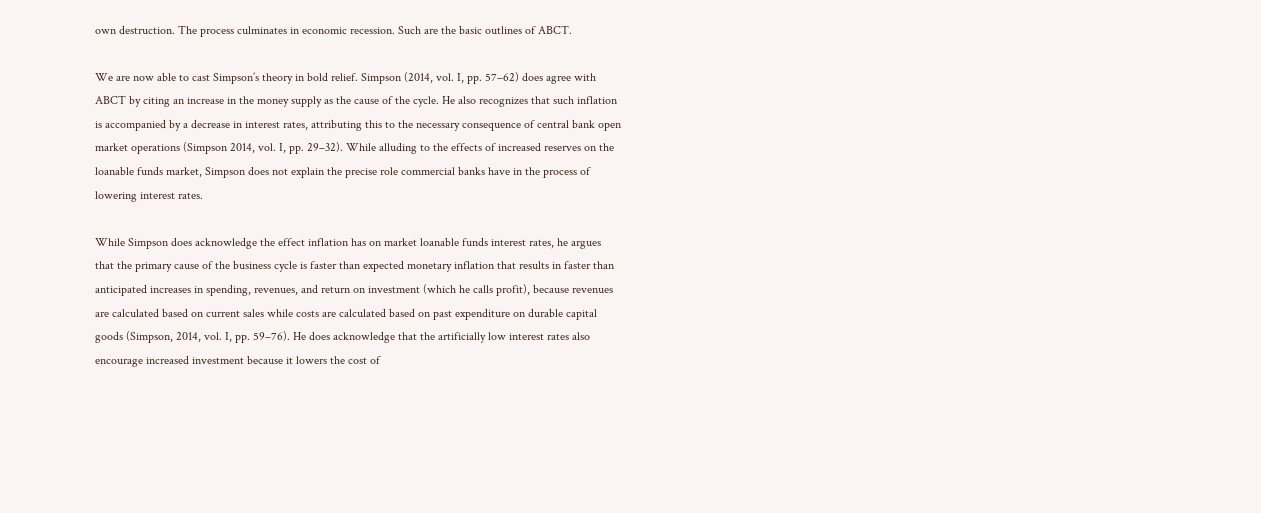own destruction. The process culminates in economic recession. Such are the basic outlines of ABCT.

We are now able to cast Simpson’s theory in bold relief. Simpson (2014, vol. I, pp. 57–62) does agree with ABCT by citing an increase in the money supply as the cause of the cycle. He also recognizes that such inflation is accompanied by a decrease in interest rates, attributing this to the necessary consequence of central bank open market operations (Simpson 2014, vol. I, pp. 29–32). While alluding to the effects of increased reserves on the loanable funds market, Simpson does not explain the precise role commercial banks have in the process of lowering interest rates.

While Simpson does acknowledge the effect inflation has on market loanable funds interest rates, he argues that the primary cause of the business cycle is faster than expected monetary inflation that results in faster than anticipated increases in spending, revenues, and return on investment (which he calls profit), because revenues are calculated based on current sales while costs are calculated based on past expenditure on durable capital goods (Simpson, 2014, vol. I, pp. 59–76). He does acknowledge that the artificially low interest rates also encourage increased investment because it lowers the cost of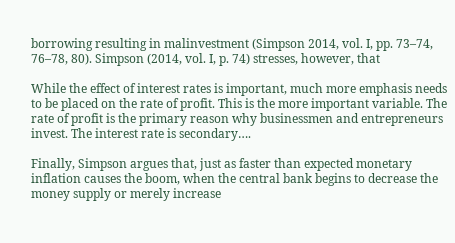borrowing resulting in malinvestment (Simpson 2014, vol. I, pp. 73–74, 76–78, 80). Simpson (2014, vol. I, p. 74) stresses, however, that

While the effect of interest rates is important, much more emphasis needs to be placed on the rate of profit. This is the more important variable. The rate of profit is the primary reason why businessmen and entrepreneurs invest. The interest rate is secondary….

Finally, Simpson argues that, just as faster than expected monetary inflation causes the boom, when the central bank begins to decrease the money supply or merely increase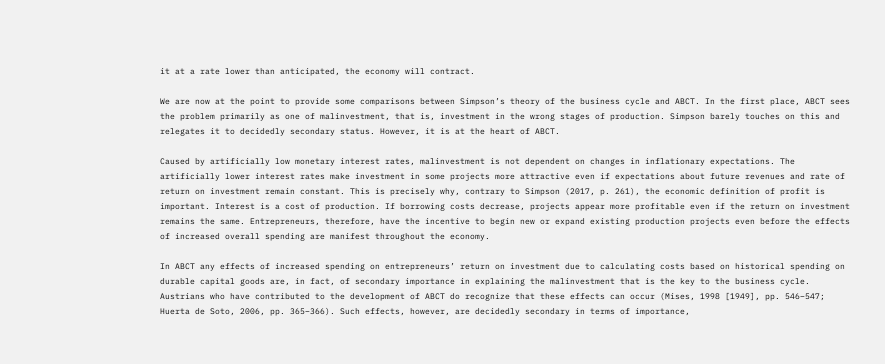it at a rate lower than anticipated, the economy will contract.

We are now at the point to provide some comparisons between Simpson’s theory of the business cycle and ABCT. In the first place, ABCT sees the problem primarily as one of malinvestment, that is, investment in the wrong stages of production. Simpson barely touches on this and relegates it to decidedly secondary status. However, it is at the heart of ABCT.

Caused by artificially low monetary interest rates, malinvestment is not dependent on changes in inflationary expectations. The artificially lower interest rates make investment in some projects more attractive even if expectations about future revenues and rate of return on investment remain constant. This is precisely why, contrary to Simpson (2017, p. 261), the economic definition of profit is important. Interest is a cost of production. If borrowing costs decrease, projects appear more profitable even if the return on investment remains the same. Entrepreneurs, therefore, have the incentive to begin new or expand existing production projects even before the effects of increased overall spending are manifest throughout the economy.

In ABCT any effects of increased spending on entrepreneurs’ return on investment due to calculating costs based on historical spending on durable capital goods are, in fact, of secondary importance in explaining the malinvestment that is the key to the business cycle. Austrians who have contributed to the development of ABCT do recognize that these effects can occur (Mises, 1998 [1949], pp. 546–547; Huerta de Soto, 2006, pp. 365–366). Such effects, however, are decidedly secondary in terms of importance,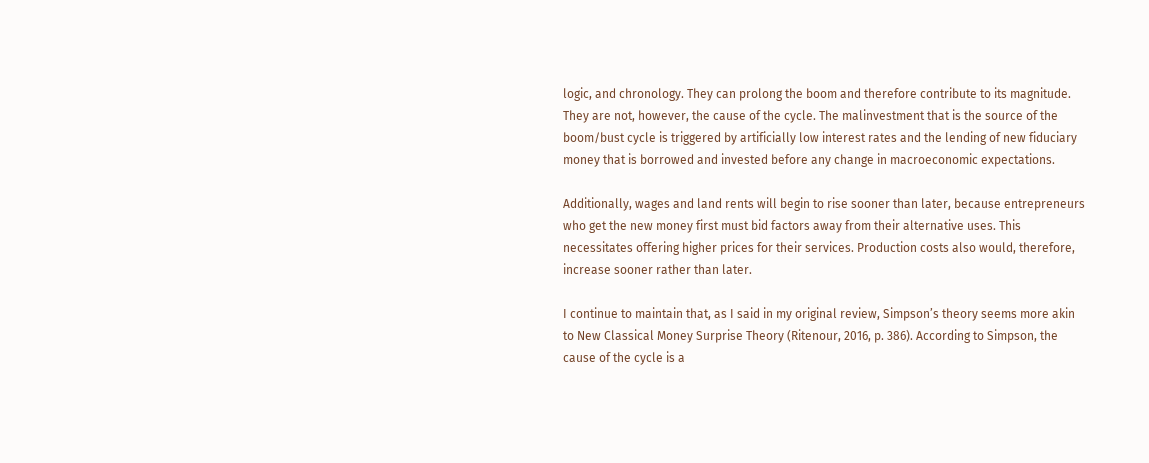logic, and chronology. They can prolong the boom and therefore contribute to its magnitude. They are not, however, the cause of the cycle. The malinvestment that is the source of the boom/bust cycle is triggered by artificially low interest rates and the lending of new fiduciary money that is borrowed and invested before any change in macroeconomic expectations.

Additionally, wages and land rents will begin to rise sooner than later, because entrepreneurs who get the new money first must bid factors away from their alternative uses. This necessitates offering higher prices for their services. Production costs also would, therefore, increase sooner rather than later.

I continue to maintain that, as I said in my original review, Simpson’s theory seems more akin to New Classical Money Surprise Theory (Ritenour, 2016, p. 386). According to Simpson, the cause of the cycle is a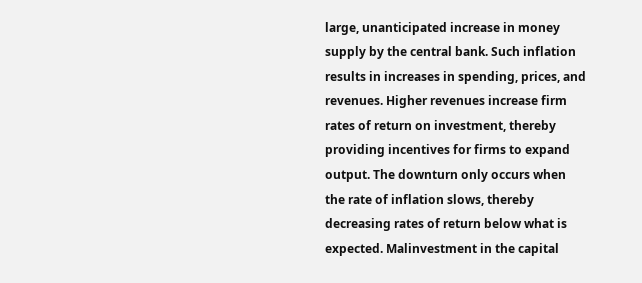large, unanticipated increase in money supply by the central bank. Such inflation results in increases in spending, prices, and revenues. Higher revenues increase firm rates of return on investment, thereby providing incentives for firms to expand output. The downturn only occurs when the rate of inflation slows, thereby decreasing rates of return below what is expected. Malinvestment in the capital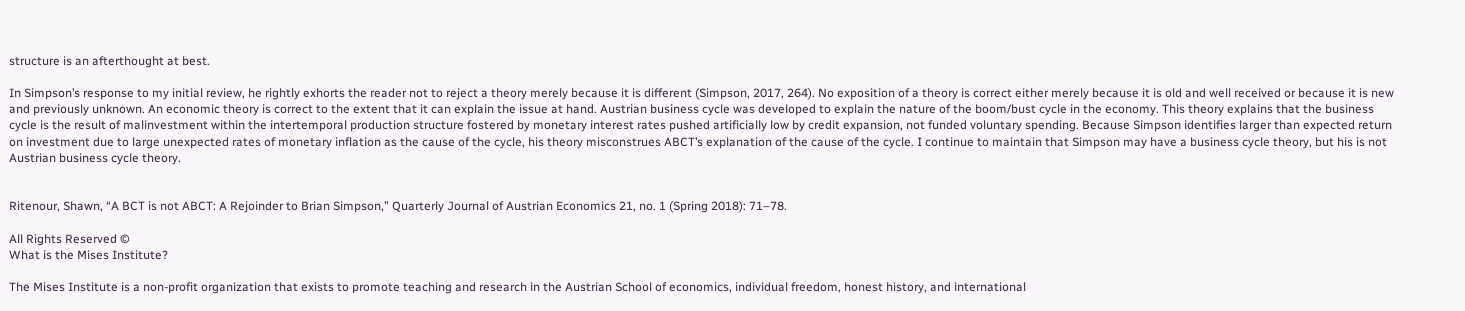structure is an afterthought at best.

In Simpson’s response to my initial review, he rightly exhorts the reader not to reject a theory merely because it is different (Simpson, 2017, 264). No exposition of a theory is correct either merely because it is old and well received or because it is new and previously unknown. An economic theory is correct to the extent that it can explain the issue at hand. Austrian business cycle was developed to explain the nature of the boom/bust cycle in the economy. This theory explains that the business cycle is the result of malinvestment within the intertemporal production structure fostered by monetary interest rates pushed artificially low by credit expansion, not funded voluntary spending. Because Simpson identifies larger than expected return on investment due to large unexpected rates of monetary inflation as the cause of the cycle, his theory misconstrues ABCT’s explanation of the cause of the cycle. I continue to maintain that Simpson may have a business cycle theory, but his is not Austrian business cycle theory.


Ritenour, Shawn, “A BCT is not ABCT: A Rejoinder to Brian Simpson,” Quarterly Journal of Austrian Economics 21, no. 1 (Spring 2018): 71–78.

All Rights Reserved ©
What is the Mises Institute?

The Mises Institute is a non-profit organization that exists to promote teaching and research in the Austrian School of economics, individual freedom, honest history, and international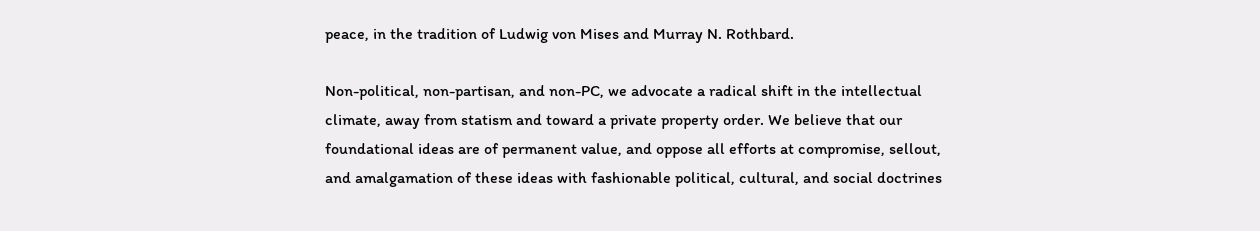peace, in the tradition of Ludwig von Mises and Murray N. Rothbard.

Non-political, non-partisan, and non-PC, we advocate a radical shift in the intellectual climate, away from statism and toward a private property order. We believe that our foundational ideas are of permanent value, and oppose all efforts at compromise, sellout, and amalgamation of these ideas with fashionable political, cultural, and social doctrines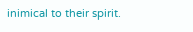inimical to their spirit.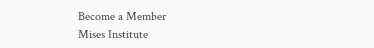Become a Member
Mises Institute